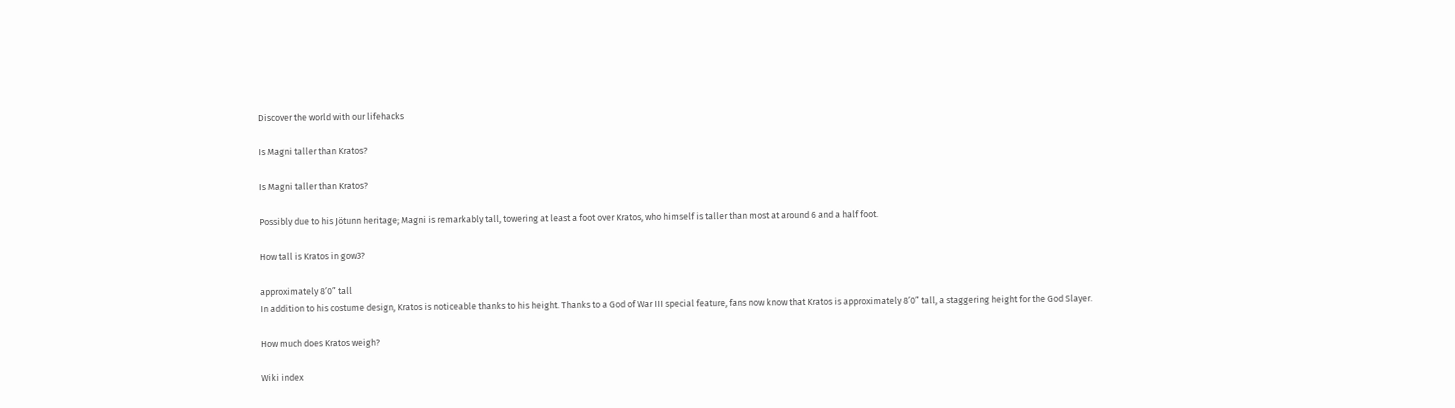Discover the world with our lifehacks

Is Magni taller than Kratos?

Is Magni taller than Kratos?

Possibly due to his Jötunn heritage; Magni is remarkably tall, towering at least a foot over Kratos, who himself is taller than most at around 6 and a half foot.

How tall is Kratos in gow3?

approximately 8’0” tall
In addition to his costume design, Kratos is noticeable thanks to his height. Thanks to a God of War III special feature, fans now know that Kratos is approximately 8’0” tall, a staggering height for the God Slayer.

How much does Kratos weigh?

Wiki index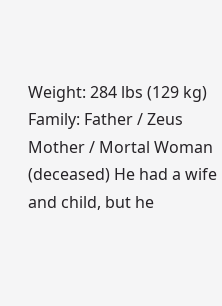Weight: 284 lbs (129 kg)
Family: Father / Zeus Mother / Mortal Woman (deceased) He had a wife and child, but he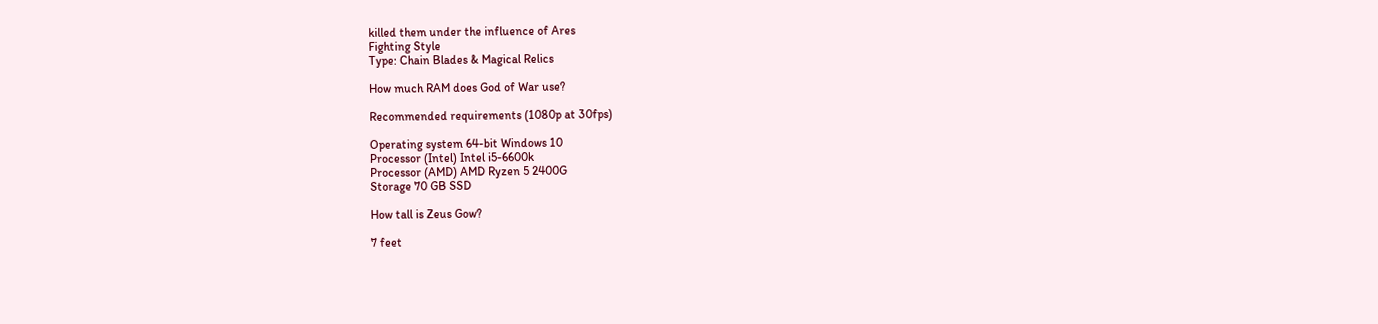killed them under the influence of Ares
Fighting Style
Type: Chain Blades & Magical Relics

How much RAM does God of War use?

Recommended requirements (1080p at 30fps)

Operating system 64-bit Windows 10
Processor (Intel) Intel i5-6600k
Processor (AMD) AMD Ryzen 5 2400G
Storage 70 GB SSD

How tall is Zeus Gow?

7 feet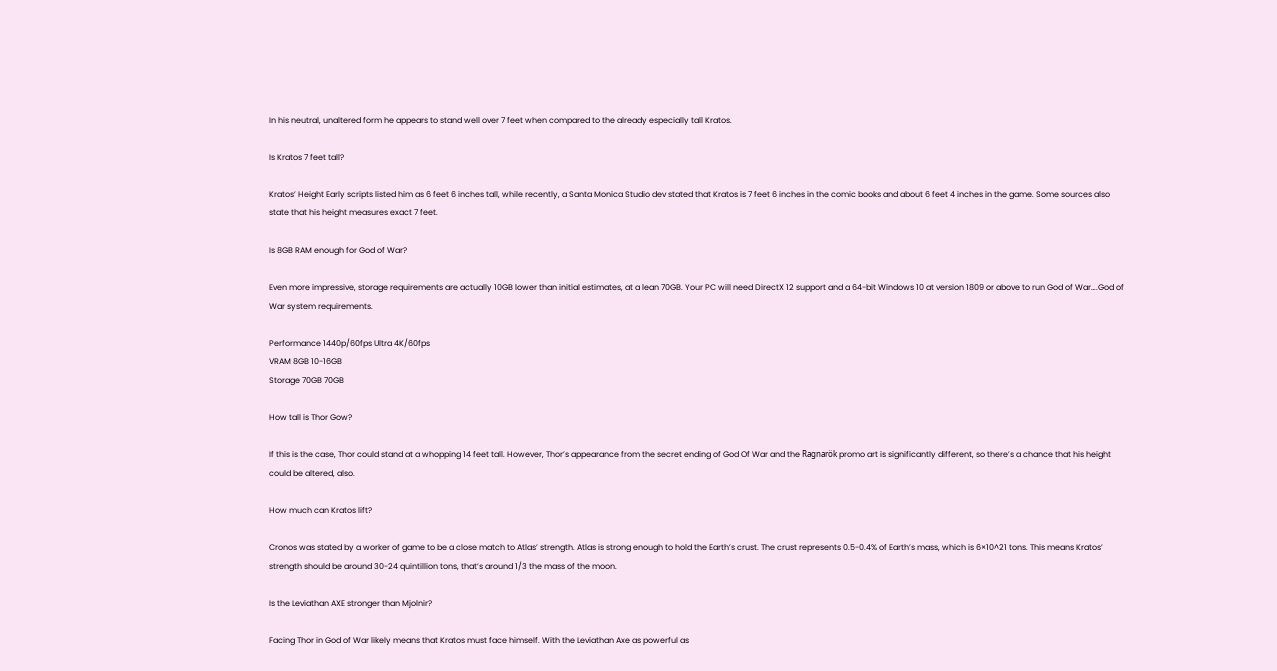In his neutral, unaltered form he appears to stand well over 7 feet when compared to the already especially tall Kratos.

Is Kratos 7 feet tall?

Kratos’ Height Early scripts listed him as 6 feet 6 inches tall, while recently, a Santa Monica Studio dev stated that Kratos is 7 feet 6 inches in the comic books and about 6 feet 4 inches in the game. Some sources also state that his height measures exact 7 feet.

Is 8GB RAM enough for God of War?

Even more impressive, storage requirements are actually 10GB lower than initial estimates, at a lean 70GB. Your PC will need DirectX 12 support and a 64-bit Windows 10 at version 1809 or above to run God of War….God of War system requirements.

Performance 1440p/60fps Ultra 4K/60fps
VRAM 8GB 10-16GB
Storage 70GB 70GB

How tall is Thor Gow?

If this is the case, Thor could stand at a whopping 14 feet tall. However, Thor’s appearance from the secret ending of God Of War and the Ragnarök promo art is significantly different, so there’s a chance that his height could be altered, also.

How much can Kratos lift?

Cronos was stated by a worker of game to be a close match to Atlas’ strength. Atlas is strong enough to hold the Earth’s crust. The crust represents 0.5-0.4% of Earth’s mass, which is 6×10^21 tons. This means Kratos’ strength should be around 30-24 quintillion tons, that’s around 1/3 the mass of the moon.

Is the Leviathan AXE stronger than Mjolnir?

Facing Thor in God of War likely means that Kratos must face himself. With the Leviathan Axe as powerful as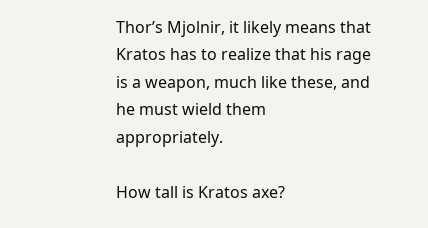Thor’s Mjolnir, it likely means that Kratos has to realize that his rage is a weapon, much like these, and he must wield them appropriately.

How tall is Kratos axe?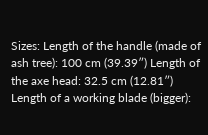Sizes: Length of the handle (made of ash tree): 100 cm (39.39″) Length of the axe head: 32.5 cm (12.81″) Length of a working blade (bigger):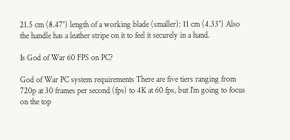21.5 cm (8.47″) length of a working blade (smaller): 11 cm (4.33″) Also the handle has a leather stripe on it to feel it securely in a hand.

Is God of War 60 FPS on PC?

God of War PC system requirements There are five tiers ranging from 720p at 30 frames per second (fps) to 4K at 60 fps, but I’m going to focus on the top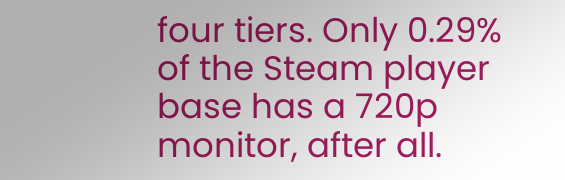four tiers. Only 0.29% of the Steam player base has a 720p monitor, after all.